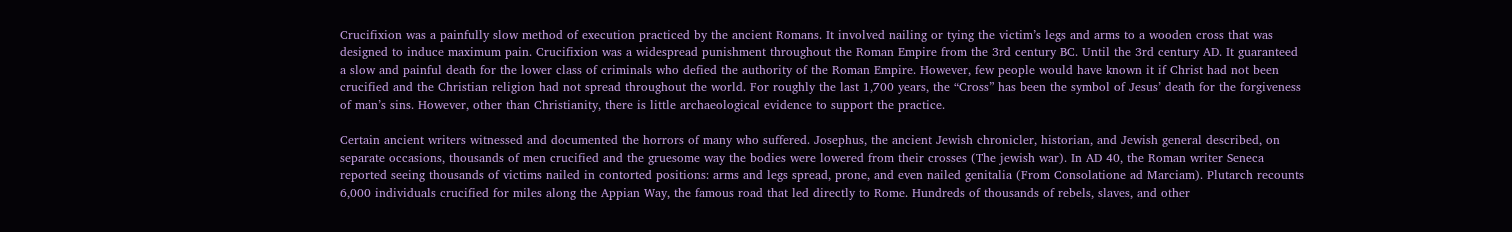Crucifixion was a painfully slow method of execution practiced by the ancient Romans. It involved nailing or tying the victim’s legs and arms to a wooden cross that was designed to induce maximum pain. Crucifixion was a widespread punishment throughout the Roman Empire from the 3rd century BC. Until the 3rd century AD. It guaranteed a slow and painful death for the lower class of criminals who defied the authority of the Roman Empire. However, few people would have known it if Christ had not been crucified and the Christian religion had not spread throughout the world. For roughly the last 1,700 years, the “Cross” has been the symbol of Jesus’ death for the forgiveness of man’s sins. However, other than Christianity, there is little archaeological evidence to support the practice.

Certain ancient writers witnessed and documented the horrors of many who suffered. Josephus, the ancient Jewish chronicler, historian, and Jewish general described, on separate occasions, thousands of men crucified and the gruesome way the bodies were lowered from their crosses (The jewish war). In AD 40, the Roman writer Seneca reported seeing thousands of victims nailed in contorted positions: arms and legs spread, prone, and even nailed genitalia (From Consolatione ad Marciam). Plutarch recounts 6,000 individuals crucified for miles along the Appian Way, the famous road that led directly to Rome. Hundreds of thousands of rebels, slaves, and other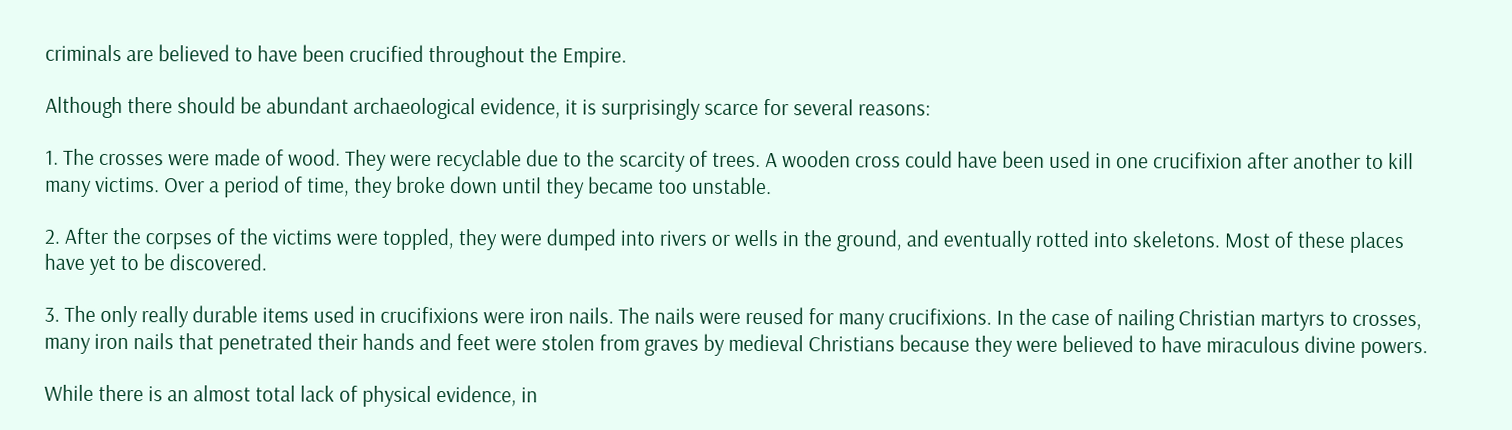criminals are believed to have been crucified throughout the Empire.

Although there should be abundant archaeological evidence, it is surprisingly scarce for several reasons:

1. The crosses were made of wood. They were recyclable due to the scarcity of trees. A wooden cross could have been used in one crucifixion after another to kill many victims. Over a period of time, they broke down until they became too unstable.

2. After the corpses of the victims were toppled, they were dumped into rivers or wells in the ground, and eventually rotted into skeletons. Most of these places have yet to be discovered.

3. The only really durable items used in crucifixions were iron nails. The nails were reused for many crucifixions. In the case of nailing Christian martyrs to crosses, many iron nails that penetrated their hands and feet were stolen from graves by medieval Christians because they were believed to have miraculous divine powers.

While there is an almost total lack of physical evidence, in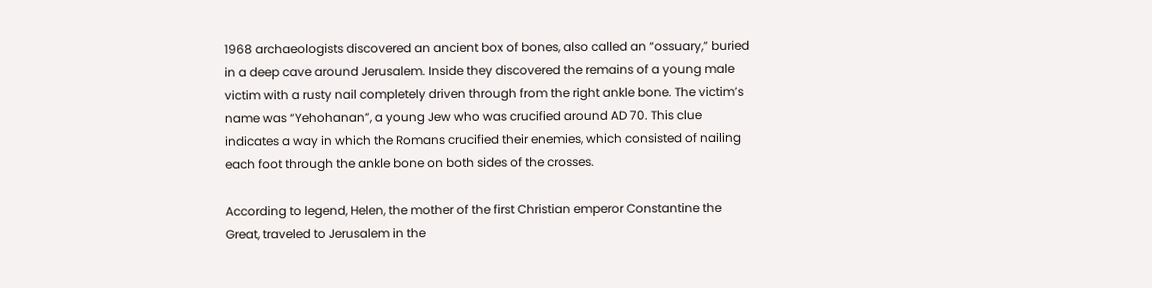1968 archaeologists discovered an ancient box of bones, also called an “ossuary,” buried in a deep cave around Jerusalem. Inside they discovered the remains of a young male victim with a rusty nail completely driven through from the right ankle bone. The victim’s name was “Yehohanan”, a young Jew who was crucified around AD 70. This clue indicates a way in which the Romans crucified their enemies, which consisted of nailing each foot through the ankle bone on both sides of the crosses.

According to legend, Helen, the mother of the first Christian emperor Constantine the Great, traveled to Jerusalem in the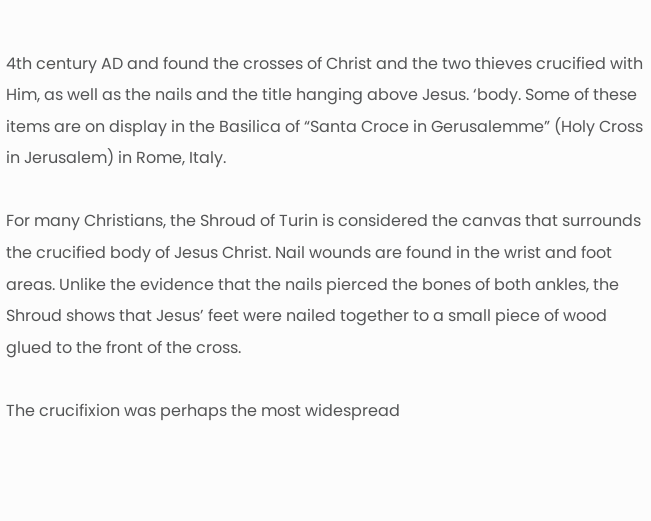4th century AD and found the crosses of Christ and the two thieves crucified with Him, as well as the nails and the title hanging above Jesus. ‘body. Some of these items are on display in the Basilica of “Santa Croce in Gerusalemme” (Holy Cross in Jerusalem) in Rome, Italy.

For many Christians, the Shroud of Turin is considered the canvas that surrounds the crucified body of Jesus Christ. Nail wounds are found in the wrist and foot areas. Unlike the evidence that the nails pierced the bones of both ankles, the Shroud shows that Jesus’ feet were nailed together to a small piece of wood glued to the front of the cross.

The crucifixion was perhaps the most widespread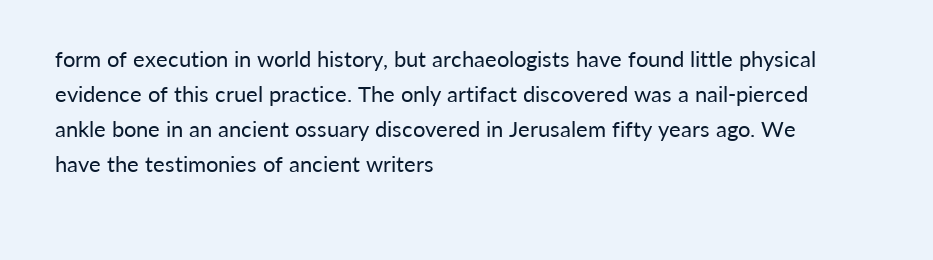form of execution in world history, but archaeologists have found little physical evidence of this cruel practice. The only artifact discovered was a nail-pierced ankle bone in an ancient ossuary discovered in Jerusalem fifty years ago. We have the testimonies of ancient writers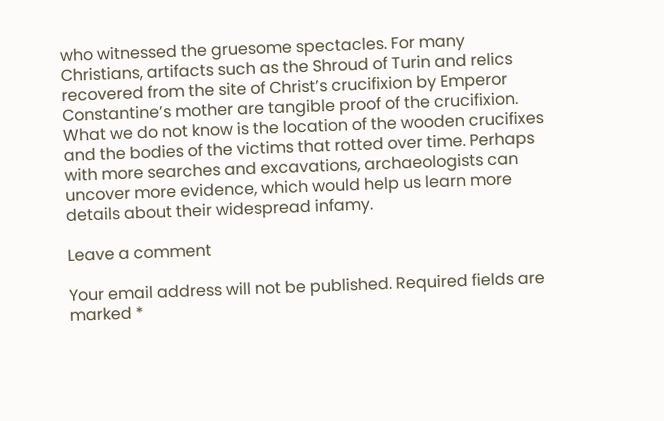who witnessed the gruesome spectacles. For many Christians, artifacts such as the Shroud of Turin and relics recovered from the site of Christ’s crucifixion by Emperor Constantine’s mother are tangible proof of the crucifixion. What we do not know is the location of the wooden crucifixes and the bodies of the victims that rotted over time. Perhaps with more searches and excavations, archaeologists can uncover more evidence, which would help us learn more details about their widespread infamy.

Leave a comment

Your email address will not be published. Required fields are marked *